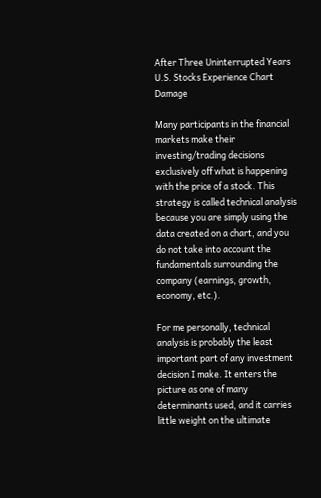After Three Uninterrupted Years U.S. Stocks Experience Chart Damage

Many participants in the financial markets make their investing/trading decisions exclusively off what is happening with the price of a stock. This strategy is called technical analysis because you are simply using the data created on a chart, and you do not take into account the fundamentals surrounding the company (earnings, growth, economy, etc.).

For me personally, technical analysis is probably the least important part of any investment decision I make. It enters the picture as one of many determinants used, and it carries little weight on the ultimate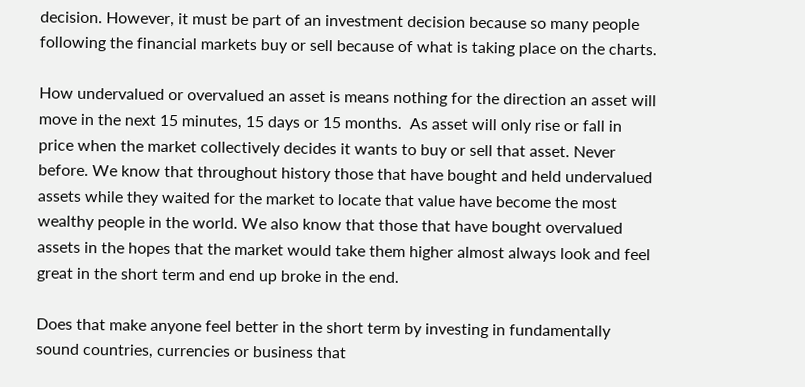decision. However, it must be part of an investment decision because so many people following the financial markets buy or sell because of what is taking place on the charts.

How undervalued or overvalued an asset is means nothing for the direction an asset will move in the next 15 minutes, 15 days or 15 months.  As asset will only rise or fall in price when the market collectively decides it wants to buy or sell that asset. Never before. We know that throughout history those that have bought and held undervalued assets while they waited for the market to locate that value have become the most wealthy people in the world. We also know that those that have bought overvalued assets in the hopes that the market would take them higher almost always look and feel great in the short term and end up broke in the end.

Does that make anyone feel better in the short term by investing in fundamentally sound countries, currencies or business that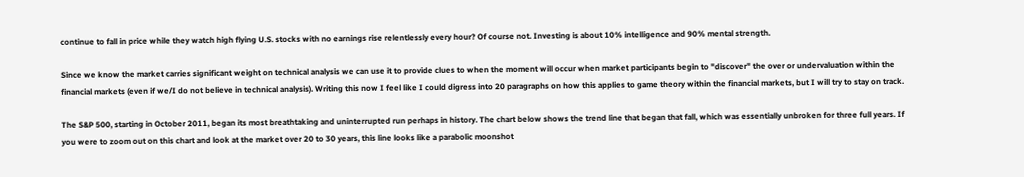continue to fall in price while they watch high flying U.S. stocks with no earnings rise relentlessly every hour? Of course not. Investing is about 10% intelligence and 90% mental strength.

Since we know the market carries significant weight on technical analysis we can use it to provide clues to when the moment will occur when market participants begin to "discover" the over or undervaluation within the financial markets (even if we/I do not believe in technical analysis). Writing this now I feel like I could digress into 20 paragraphs on how this applies to game theory within the financial markets, but I will try to stay on track.

The S&P 500, starting in October 2011, began its most breathtaking and uninterrupted run perhaps in history. The chart below shows the trend line that began that fall, which was essentially unbroken for three full years. If you were to zoom out on this chart and look at the market over 20 to 30 years, this line looks like a parabolic moonshot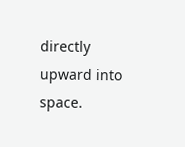directly upward into space.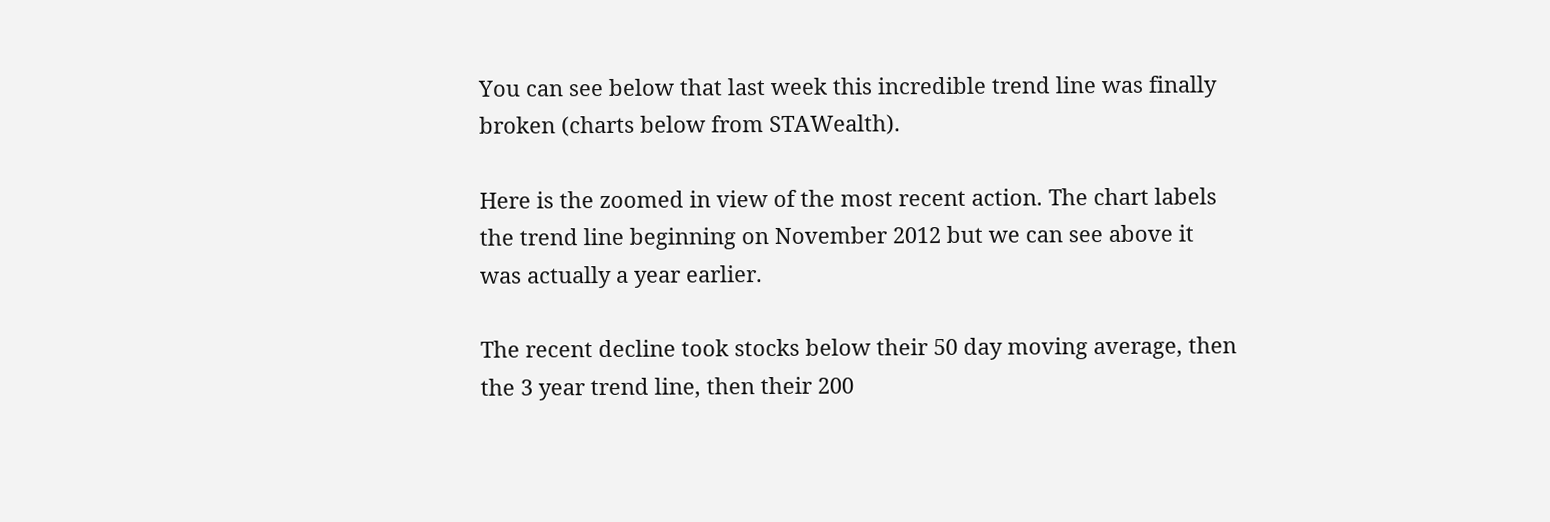You can see below that last week this incredible trend line was finally broken (charts below from STAWealth).

Here is the zoomed in view of the most recent action. The chart labels the trend line beginning on November 2012 but we can see above it was actually a year earlier.

The recent decline took stocks below their 50 day moving average, then the 3 year trend line, then their 200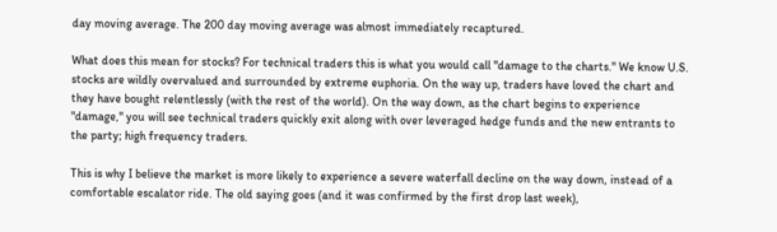day moving average. The 200 day moving average was almost immediately recaptured.

What does this mean for stocks? For technical traders this is what you would call "damage to the charts." We know U.S. stocks are wildly overvalued and surrounded by extreme euphoria. On the way up, traders have loved the chart and they have bought relentlessly (with the rest of the world). On the way down, as the chart begins to experience "damage," you will see technical traders quickly exit along with over leveraged hedge funds and the new entrants to the party; high frequency traders.

This is why I believe the market is more likely to experience a severe waterfall decline on the way down, instead of a comfortable escalator ride. The old saying goes (and it was confirmed by the first drop last week),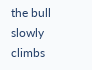the bull slowly climbs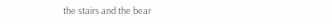the stairs and the bear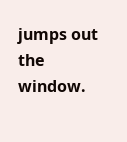jumps out the window.